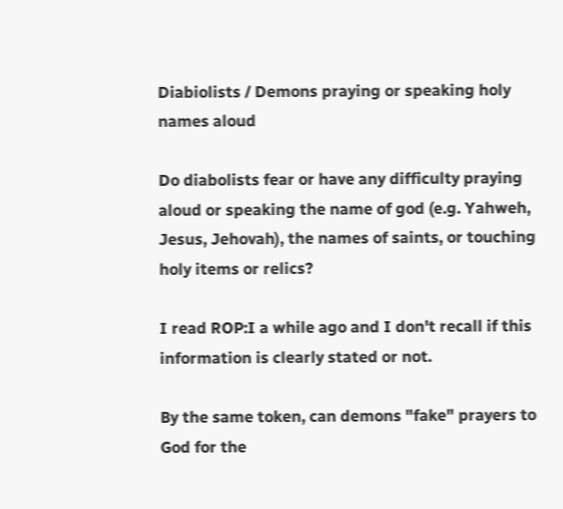Diabiolists / Demons praying or speaking holy names aloud

Do diabolists fear or have any difficulty praying aloud or speaking the name of god (e.g. Yahweh, Jesus, Jehovah), the names of saints, or touching holy items or relics?

I read ROP:I a while ago and I don't recall if this information is clearly stated or not.

By the same token, can demons "fake" prayers to God for the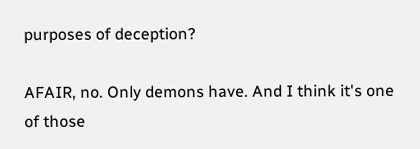purposes of deception?

AFAIR, no. Only demons have. And I think it's one of those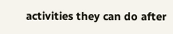activities they can do after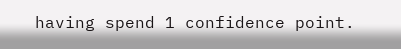having spend 1 confidence point.